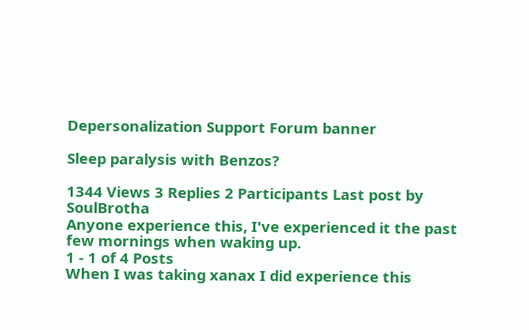Depersonalization Support Forum banner

Sleep paralysis with Benzos?

1344 Views 3 Replies 2 Participants Last post by  SoulBrotha
Anyone experience this, I've experienced it the past few mornings when waking up.
1 - 1 of 4 Posts
When I was taking xanax I did experience this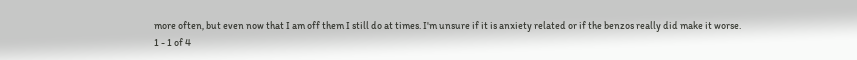more often, but even now that I am off them I still do at times. I'm unsure if it is anxiety related or if the benzos really did make it worse.
1 - 1 of 4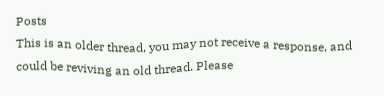Posts
This is an older thread, you may not receive a response, and could be reviving an old thread. Please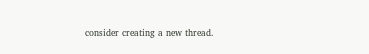consider creating a new thread.